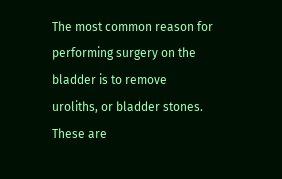The most common reason for performing surgery on the bladder is to remove uroliths, or bladder stones.  These are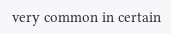very common in certain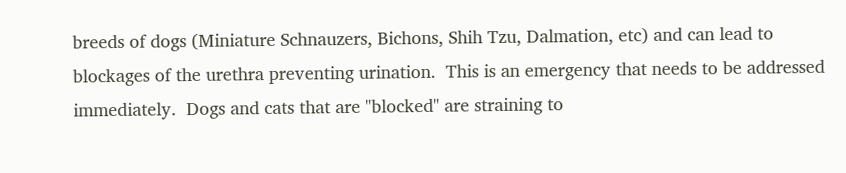breeds of dogs (Miniature Schnauzers, Bichons, Shih Tzu, Dalmation, etc) and can lead to blockages of the urethra preventing urination.  This is an emergency that needs to be addressed immediately.  Dogs and cats that are "blocked" are straining to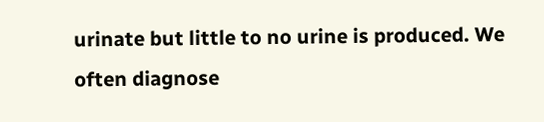urinate but little to no urine is produced. We often diagnose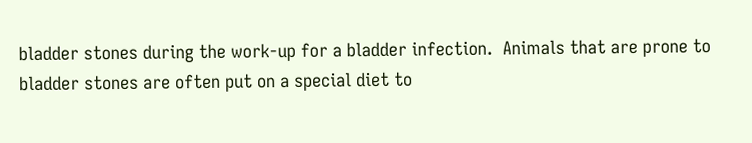bladder stones during the work-up for a bladder infection.  Animals that are prone to bladder stones are often put on a special diet to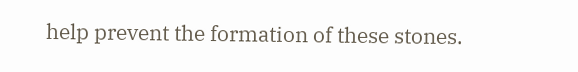help prevent the formation of these stones.